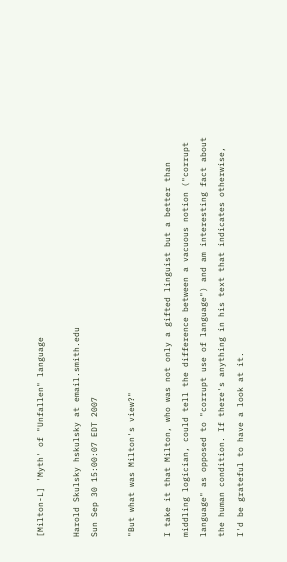[Milton-L] 'Myth' of "Unfallen" language

Harold Skulsky hskulsky at email.smith.edu
Sun Sep 30 15:00:07 EDT 2007

"But what was Milton's view?"

I take it that Milton, who was not only a gifted linguist but a better than middling logician, could tell the difference between a vacuous notion ("corrupt language" as opposed to "corrupt use of language") and am interesting fact about the human condition. If there's anything in his text that indicates otherwise, I'd be grateful to have a look at it.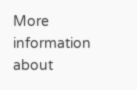More information about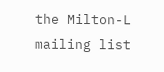the Milton-L mailing list